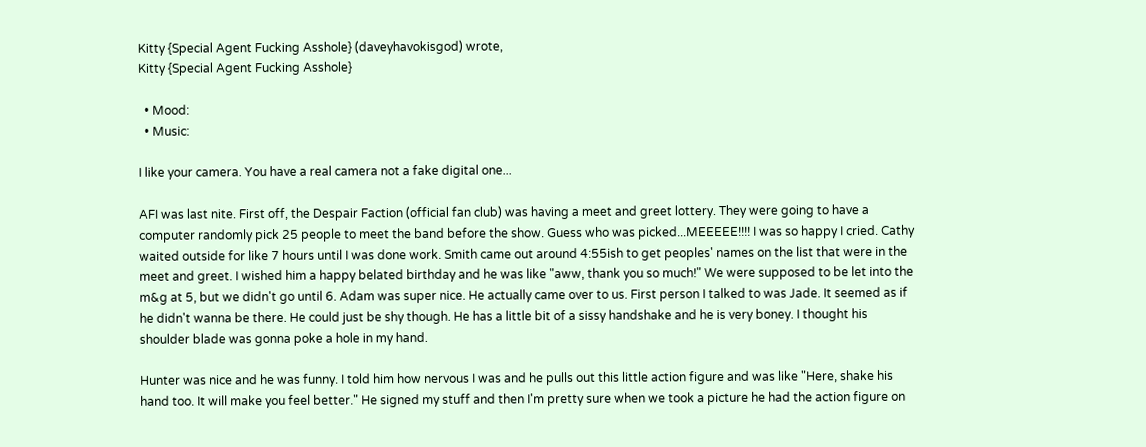Kitty {Special Agent Fucking Asshole} (daveyhavokisgod) wrote,
Kitty {Special Agent Fucking Asshole}

  • Mood:
  • Music:

I like your camera. You have a real camera not a fake digital one...

AFI was last nite. First off, the Despair Faction (official fan club) was having a meet and greet lottery. They were going to have a computer randomly pick 25 people to meet the band before the show. Guess who was picked...MEEEEE!!!! I was so happy I cried. Cathy waited outside for like 7 hours until I was done work. Smith came out around 4:55ish to get peoples' names on the list that were in the meet and greet. I wished him a happy belated birthday and he was like "aww, thank you so much!" We were supposed to be let into the m&g at 5, but we didn't go until 6. Adam was super nice. He actually came over to us. First person I talked to was Jade. It seemed as if he didn't wanna be there. He could just be shy though. He has a little bit of a sissy handshake and he is very boney. I thought his shoulder blade was gonna poke a hole in my hand.

Hunter was nice and he was funny. I told him how nervous I was and he pulls out this little action figure and was like "Here, shake his hand too. It will make you feel better." He signed my stuff and then I'm pretty sure when we took a picture he had the action figure on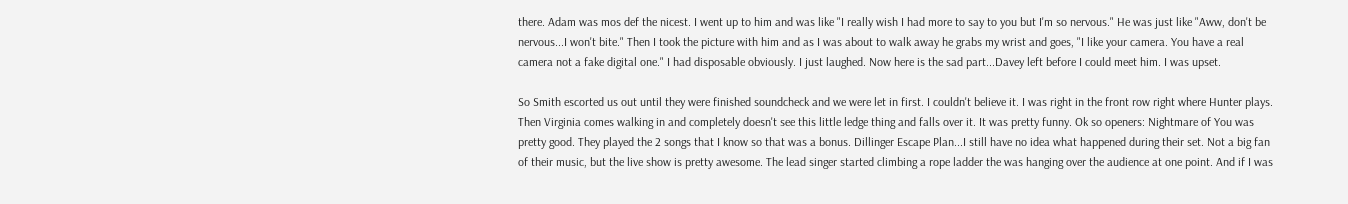there. Adam was mos def the nicest. I went up to him and was like "I really wish I had more to say to you but I'm so nervous." He was just like "Aww, don't be nervous...I won't bite." Then I took the picture with him and as I was about to walk away he grabs my wrist and goes, "I like your camera. You have a real camera not a fake digital one." I had disposable obviously. I just laughed. Now here is the sad part...Davey left before I could meet him. I was upset.

So Smith escorted us out until they were finished soundcheck and we were let in first. I couldn't believe it. I was right in the front row right where Hunter plays. Then Virginia comes walking in and completely doesn't see this little ledge thing and falls over it. It was pretty funny. Ok so openers: Nightmare of You was pretty good. They played the 2 songs that I know so that was a bonus. Dillinger Escape Plan...I still have no idea what happened during their set. Not a big fan of their music, but the live show is pretty awesome. The lead singer started climbing a rope ladder the was hanging over the audience at one point. And if I was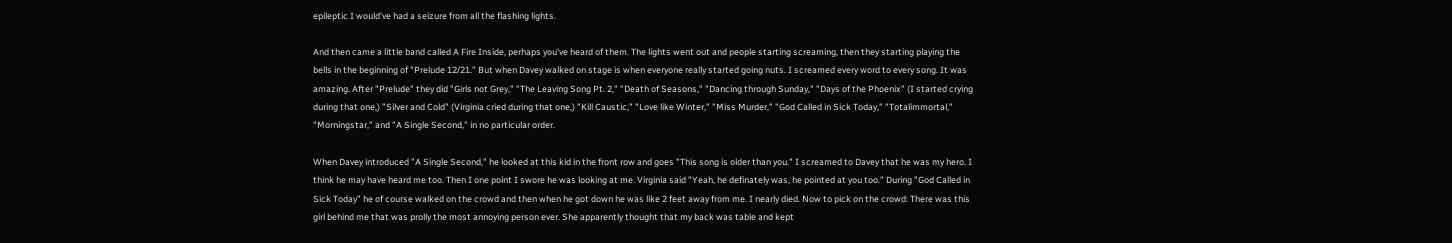epileptic I would've had a seizure from all the flashing lights.

And then came a little band called A Fire Inside, perhaps you've heard of them. The lights went out and people starting screaming, then they starting playing the bells in the beginning of "Prelude 12/21." But when Davey walked on stage is when everyone really started going nuts. I screamed every word to every song. It was amazing. After "Prelude" they did "Girls not Grey," "The Leaving Song Pt. 2," "Death of Seasons," "Dancing through Sunday," "Days of the Phoenix" (I started crying during that one,) "Silver and Cold" (Virginia cried during that one,) "Kill Caustic," "Love like Winter," "Miss Murder," "God Called in Sick Today," "Totalimmortal," "Morningstar," and "A Single Second," in no particular order.

When Davey introduced "A Single Second," he looked at this kid in the front row and goes "This song is older than you." I screamed to Davey that he was my hero. I think he may have heard me too. Then I one point I swore he was looking at me. Virginia said "Yeah, he definately was, he pointed at you too." During "God Called in Sick Today" he of course walked on the crowd and then when he got down he was like 2 feet away from me. I nearly died. Now to pick on the crowd: There was this girl behind me that was prolly the most annoying person ever. She apparently thought that my back was table and kept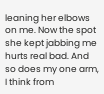leaning her elbows on me. Now the spot she kept jabbing me hurts real bad. And so does my one arm, I think from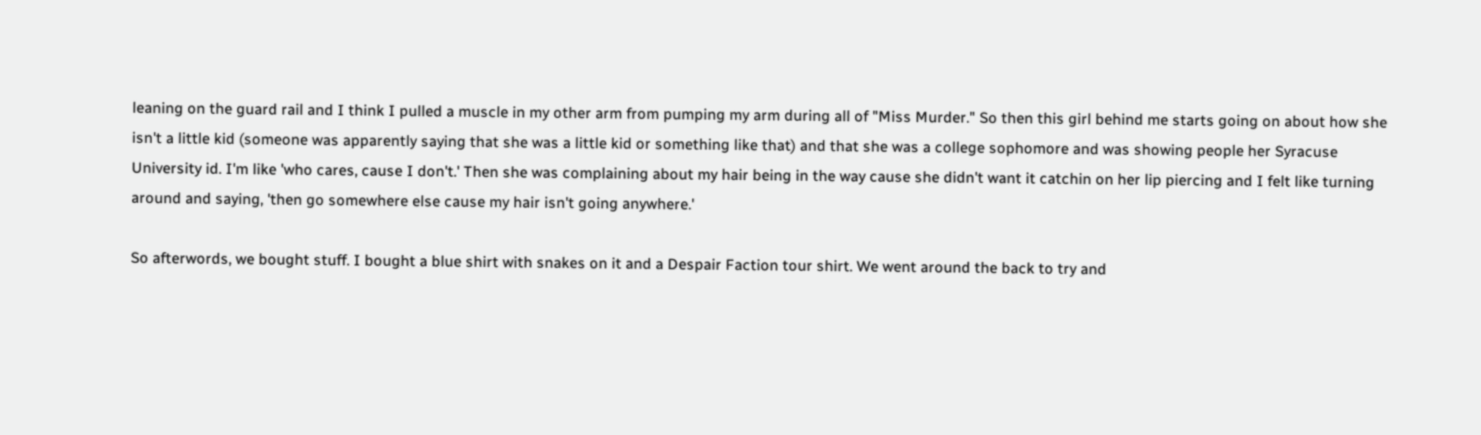leaning on the guard rail and I think I pulled a muscle in my other arm from pumping my arm during all of "Miss Murder." So then this girl behind me starts going on about how she isn't a little kid (someone was apparently saying that she was a little kid or something like that) and that she was a college sophomore and was showing people her Syracuse University id. I'm like 'who cares, cause I don't.' Then she was complaining about my hair being in the way cause she didn't want it catchin on her lip piercing and I felt like turning around and saying, 'then go somewhere else cause my hair isn't going anywhere.'

So afterwords, we bought stuff. I bought a blue shirt with snakes on it and a Despair Faction tour shirt. We went around the back to try and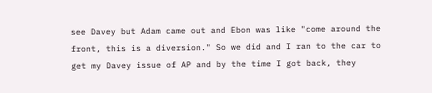see Davey but Adam came out and Ebon was like "come around the front, this is a diversion." So we did and I ran to the car to get my Davey issue of AP and by the time I got back, they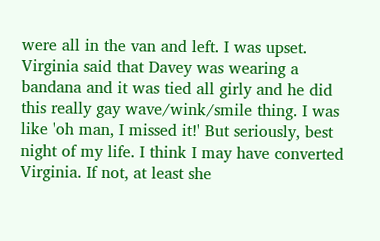were all in the van and left. I was upset. Virginia said that Davey was wearing a bandana and it was tied all girly and he did this really gay wave/wink/smile thing. I was like 'oh man, I missed it!' But seriously, best night of my life. I think I may have converted Virginia. If not, at least she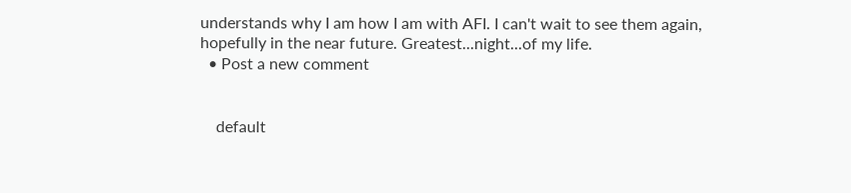understands why I am how I am with AFI. I can't wait to see them again, hopefully in the near future. Greatest...night...of my life.
  • Post a new comment


    default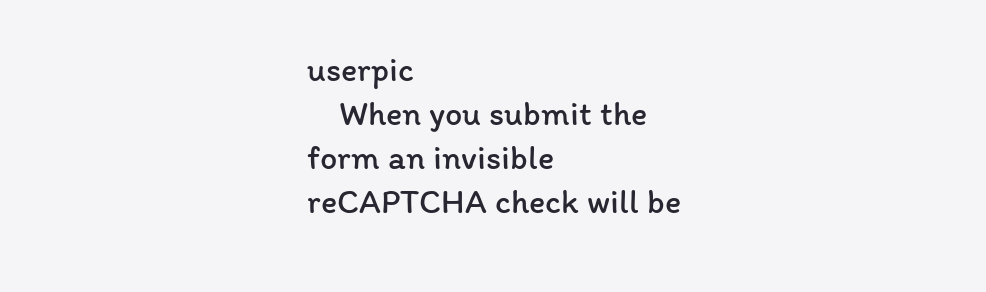userpic
    When you submit the form an invisible reCAPTCHA check will be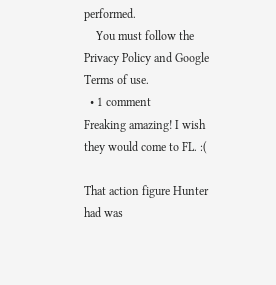performed.
    You must follow the Privacy Policy and Google Terms of use.
  • 1 comment
Freaking amazing! I wish they would come to FL. :(

That action figure Hunter had was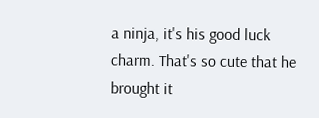a ninja, it's his good luck charm. That's so cute that he brought it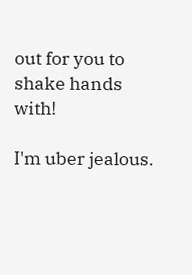out for you to shake hands with!

I'm uber jealous.